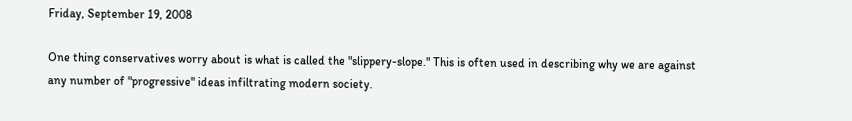Friday, September 19, 2008

One thing conservatives worry about is what is called the "slippery-slope." This is often used in describing why we are against any number of "progressive" ideas infiltrating modern society.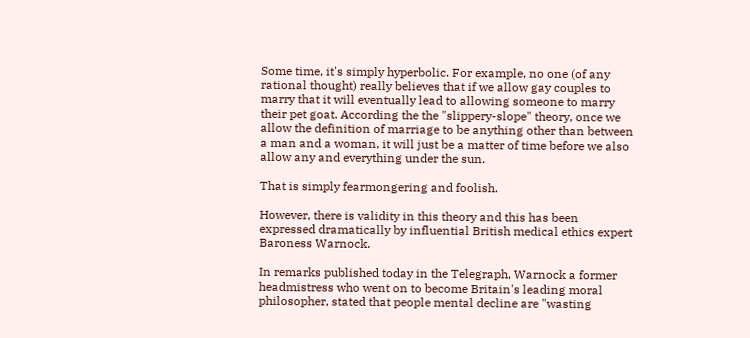Some time, it's simply hyperbolic. For example, no one (of any rational thought) really believes that if we allow gay couples to marry that it will eventually lead to allowing someone to marry their pet goat. According the the "slippery-slope" theory, once we allow the definition of marriage to be anything other than between a man and a woman, it will just be a matter of time before we also allow any and everything under the sun.

That is simply fearmongering and foolish.

However, there is validity in this theory and this has been expressed dramatically by influential British medical ethics expert Baroness Warnock.

In remarks published today in the Telegraph, Warnock a former headmistress who went on to become Britain's leading moral philosopher, stated that people mental decline are "wasting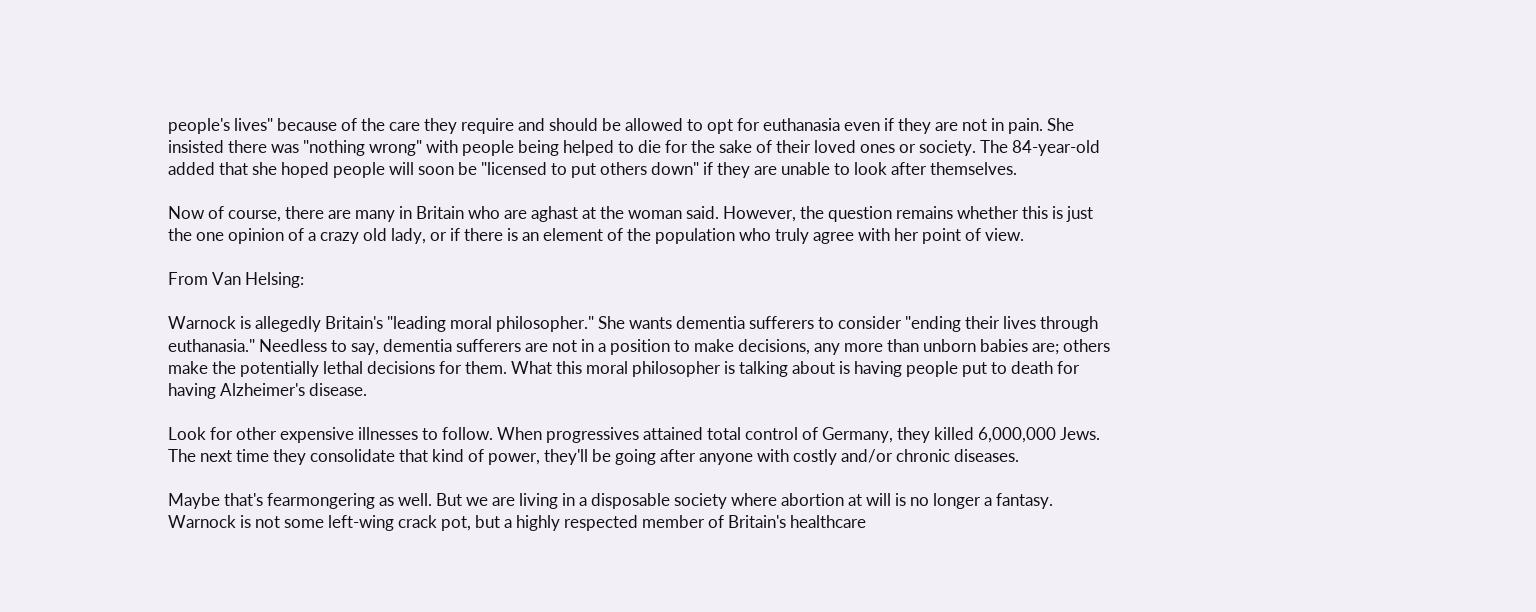people's lives" because of the care they require and should be allowed to opt for euthanasia even if they are not in pain. She insisted there was "nothing wrong" with people being helped to die for the sake of their loved ones or society. The 84-year-old added that she hoped people will soon be "licensed to put others down" if they are unable to look after themselves.

Now of course, there are many in Britain who are aghast at the woman said. However, the question remains whether this is just the one opinion of a crazy old lady, or if there is an element of the population who truly agree with her point of view.

From Van Helsing:

Warnock is allegedly Britain's "leading moral philosopher." She wants dementia sufferers to consider "ending their lives through euthanasia." Needless to say, dementia sufferers are not in a position to make decisions, any more than unborn babies are; others make the potentially lethal decisions for them. What this moral philosopher is talking about is having people put to death for having Alzheimer's disease.

Look for other expensive illnesses to follow. When progressives attained total control of Germany, they killed 6,000,000 Jews. The next time they consolidate that kind of power, they'll be going after anyone with costly and/or chronic diseases.

Maybe that's fearmongering as well. But we are living in a disposable society where abortion at will is no longer a fantasy. Warnock is not some left-wing crack pot, but a highly respected member of Britain's healthcare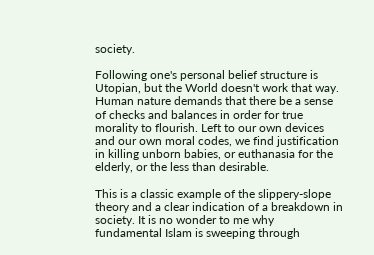society.

Following one's personal belief structure is Utopian, but the World doesn't work that way. Human nature demands that there be a sense of checks and balances in order for true morality to flourish. Left to our own devices and our own moral codes, we find justification in killing unborn babies, or euthanasia for the elderly, or the less than desirable.

This is a classic example of the slippery-slope theory and a clear indication of a breakdown in society. It is no wonder to me why fundamental Islam is sweeping through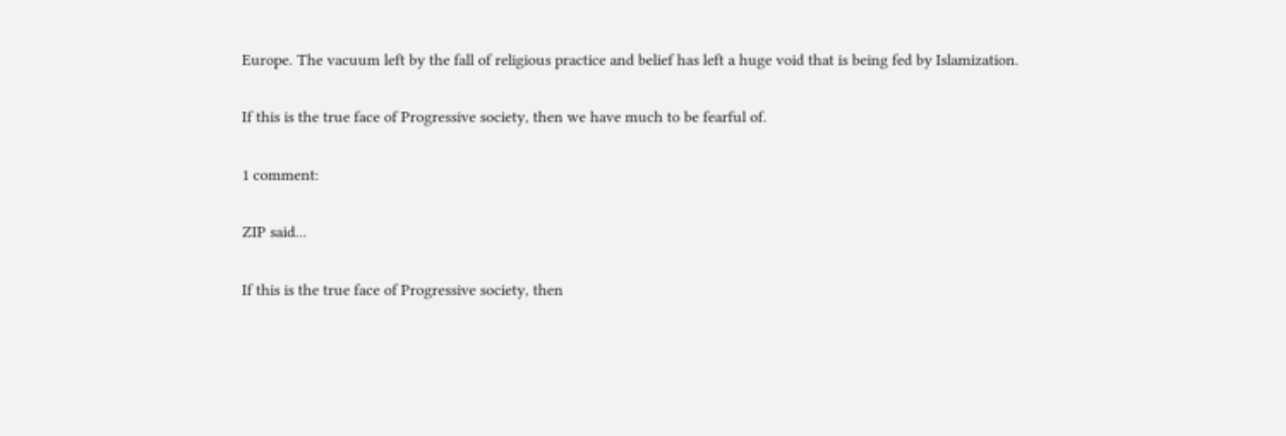Europe. The vacuum left by the fall of religious practice and belief has left a huge void that is being fed by Islamization.

If this is the true face of Progressive society, then we have much to be fearful of.

1 comment:

ZIP said...

If this is the true face of Progressive society, then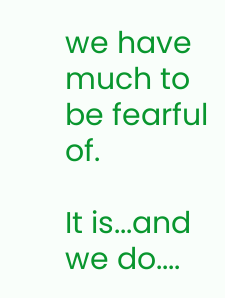we have much to be fearful of.

It is...and we do....